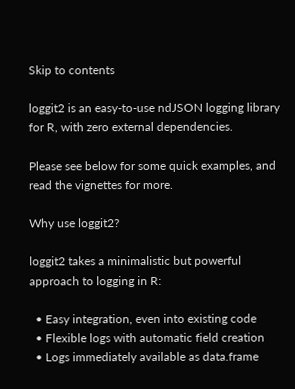Skip to contents

loggit2 is an easy-to-use ndJSON logging library for R, with zero external dependencies.

Please see below for some quick examples, and read the vignettes for more.

Why use loggit2?

loggit2 takes a minimalistic but powerful approach to logging in R:

  • Easy integration, even into existing code
  • Flexible logs with automatic field creation
  • Logs immediately available as data.frame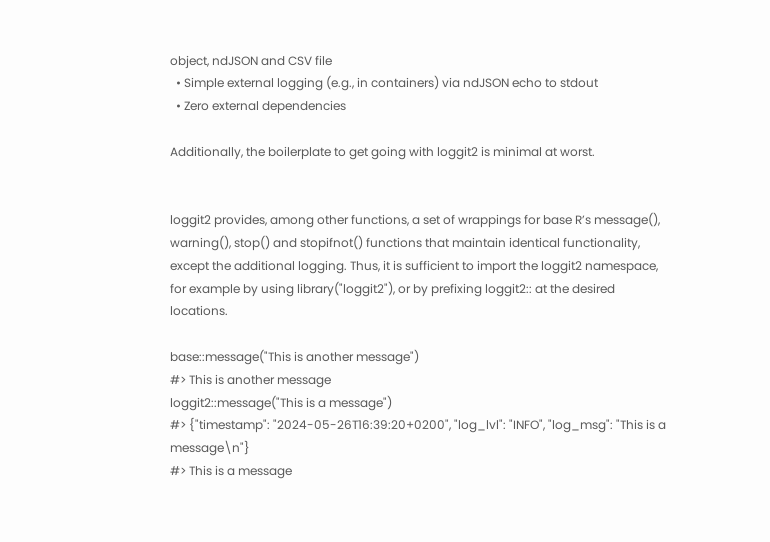object, ndJSON and CSV file
  • Simple external logging (e.g., in containers) via ndJSON echo to stdout
  • Zero external dependencies

Additionally, the boilerplate to get going with loggit2 is minimal at worst.


loggit2 provides, among other functions, a set of wrappings for base R’s message(), warning(), stop() and stopifnot() functions that maintain identical functionality, except the additional logging. Thus, it is sufficient to import the loggit2 namespace, for example by using library("loggit2"), or by prefixing loggit2:: at the desired locations.

base::message("This is another message")
#> This is another message
loggit2::message("This is a message")
#> {"timestamp": "2024-05-26T16:39:20+0200", "log_lvl": "INFO", "log_msg": "This is a message\n"}
#> This is a message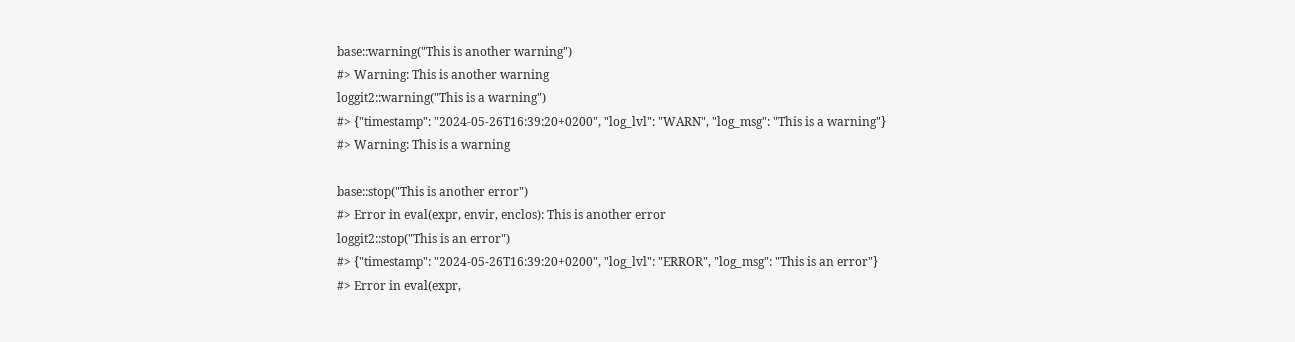base::warning("This is another warning")
#> Warning: This is another warning
loggit2::warning("This is a warning")
#> {"timestamp": "2024-05-26T16:39:20+0200", "log_lvl": "WARN", "log_msg": "This is a warning"}
#> Warning: This is a warning

base::stop("This is another error")
#> Error in eval(expr, envir, enclos): This is another error
loggit2::stop("This is an error")
#> {"timestamp": "2024-05-26T16:39:20+0200", "log_lvl": "ERROR", "log_msg": "This is an error"}
#> Error in eval(expr,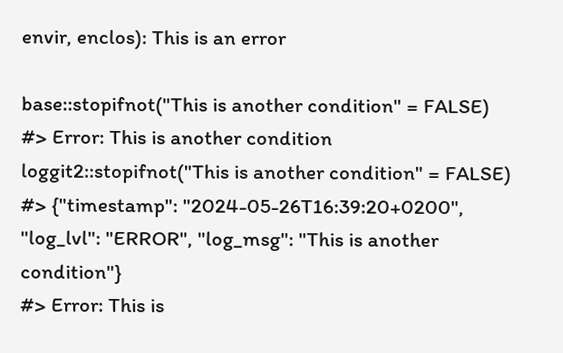envir, enclos): This is an error

base::stopifnot("This is another condition" = FALSE)
#> Error: This is another condition
loggit2::stopifnot("This is another condition" = FALSE)
#> {"timestamp": "2024-05-26T16:39:20+0200", "log_lvl": "ERROR", "log_msg": "This is another condition"}
#> Error: This is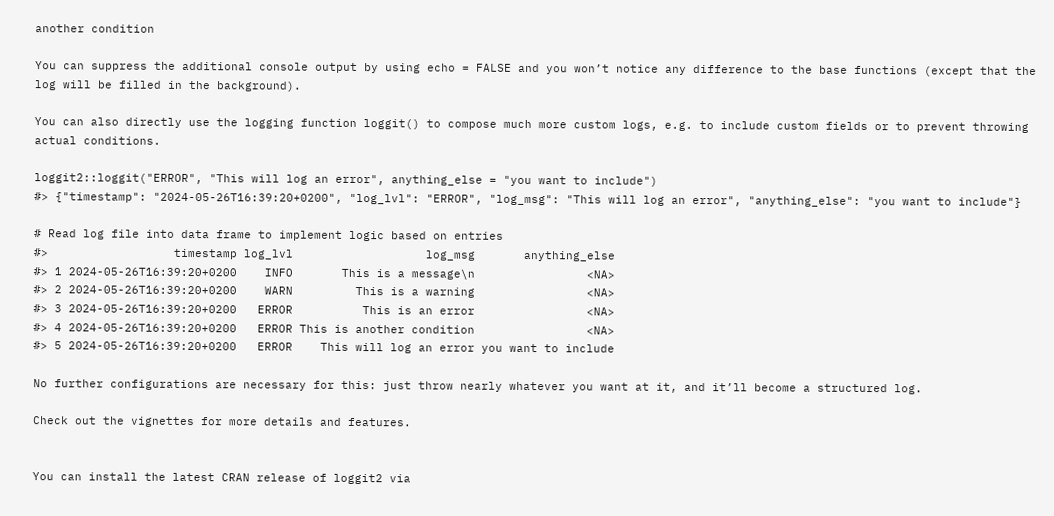another condition

You can suppress the additional console output by using echo = FALSE and you won’t notice any difference to the base functions (except that the log will be filled in the background).

You can also directly use the logging function loggit() to compose much more custom logs, e.g. to include custom fields or to prevent throwing actual conditions.

loggit2::loggit("ERROR", "This will log an error", anything_else = "you want to include")
#> {"timestamp": "2024-05-26T16:39:20+0200", "log_lvl": "ERROR", "log_msg": "This will log an error", "anything_else": "you want to include"}

# Read log file into data frame to implement logic based on entries
#>                  timestamp log_lvl                   log_msg       anything_else
#> 1 2024-05-26T16:39:20+0200    INFO       This is a message\n                <NA>
#> 2 2024-05-26T16:39:20+0200    WARN         This is a warning                <NA>
#> 3 2024-05-26T16:39:20+0200   ERROR          This is an error                <NA>
#> 4 2024-05-26T16:39:20+0200   ERROR This is another condition                <NA>
#> 5 2024-05-26T16:39:20+0200   ERROR    This will log an error you want to include

No further configurations are necessary for this: just throw nearly whatever you want at it, and it’ll become a structured log.

Check out the vignettes for more details and features.


You can install the latest CRAN release of loggit2 via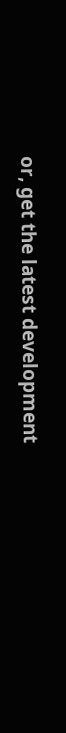or, get the latest development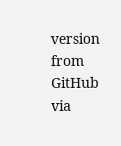version from GitHub via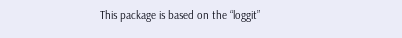This package is based on the “loggit”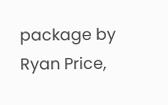package by Ryan Price,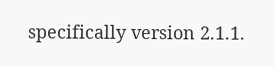specifically version 2.1.1.